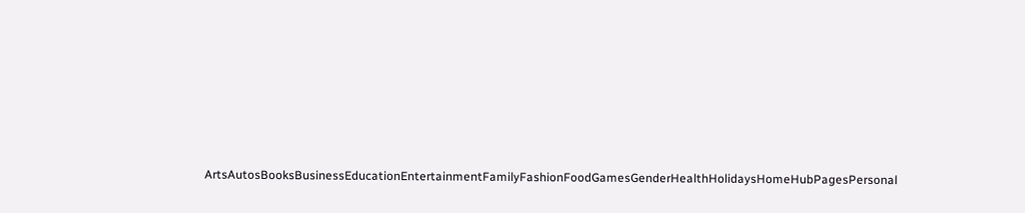ArtsAutosBooksBusinessEducationEntertainmentFamilyFashionFoodGamesGenderHealthHolidaysHomeHubPagesPersonal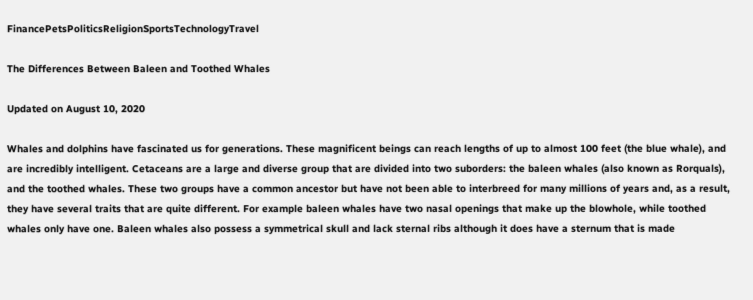FinancePetsPoliticsReligionSportsTechnologyTravel

The Differences Between Baleen and Toothed Whales

Updated on August 10, 2020

Whales and dolphins have fascinated us for generations. These magnificent beings can reach lengths of up to almost 100 feet (the blue whale), and are incredibly intelligent. Cetaceans are a large and diverse group that are divided into two suborders: the baleen whales (also known as Rorquals), and the toothed whales. These two groups have a common ancestor but have not been able to interbreed for many millions of years and, as a result, they have several traits that are quite different. For example baleen whales have two nasal openings that make up the blowhole, while toothed whales only have one. Baleen whales also possess a symmetrical skull and lack sternal ribs although it does have a sternum that is made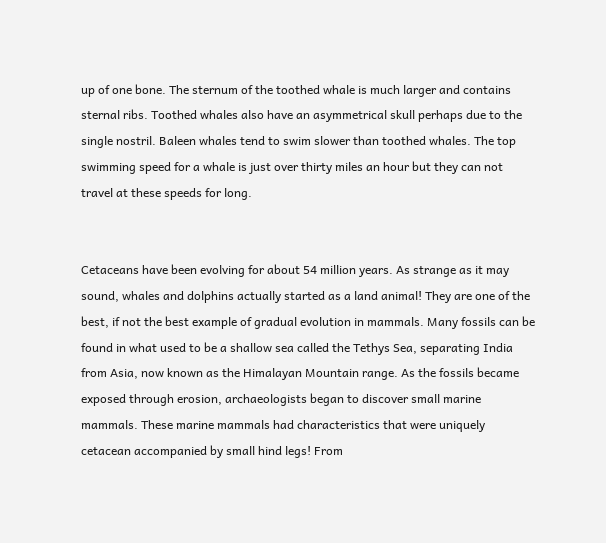up of one bone. The sternum of the toothed whale is much larger and contains sternal ribs. Toothed whales also have an asymmetrical skull perhaps due to the single nostril. Baleen whales tend to swim slower than toothed whales. The top swimming speed for a whale is just over thirty miles an hour but they can not travel at these speeds for long.


Cetaceans have been evolving for about 54 million years. As strange as it may sound, whales and dolphins actually started as a land animal! They are one of the best, if not the best example of gradual evolution in mammals. Many fossils can be found in what used to be a shallow sea called the Tethys Sea, separating India from Asia, now known as the Himalayan Mountain range. As the fossils became exposed through erosion, archaeologists began to discover small marine mammals. These marine mammals had characteristics that were uniquely cetacean accompanied by small hind legs! From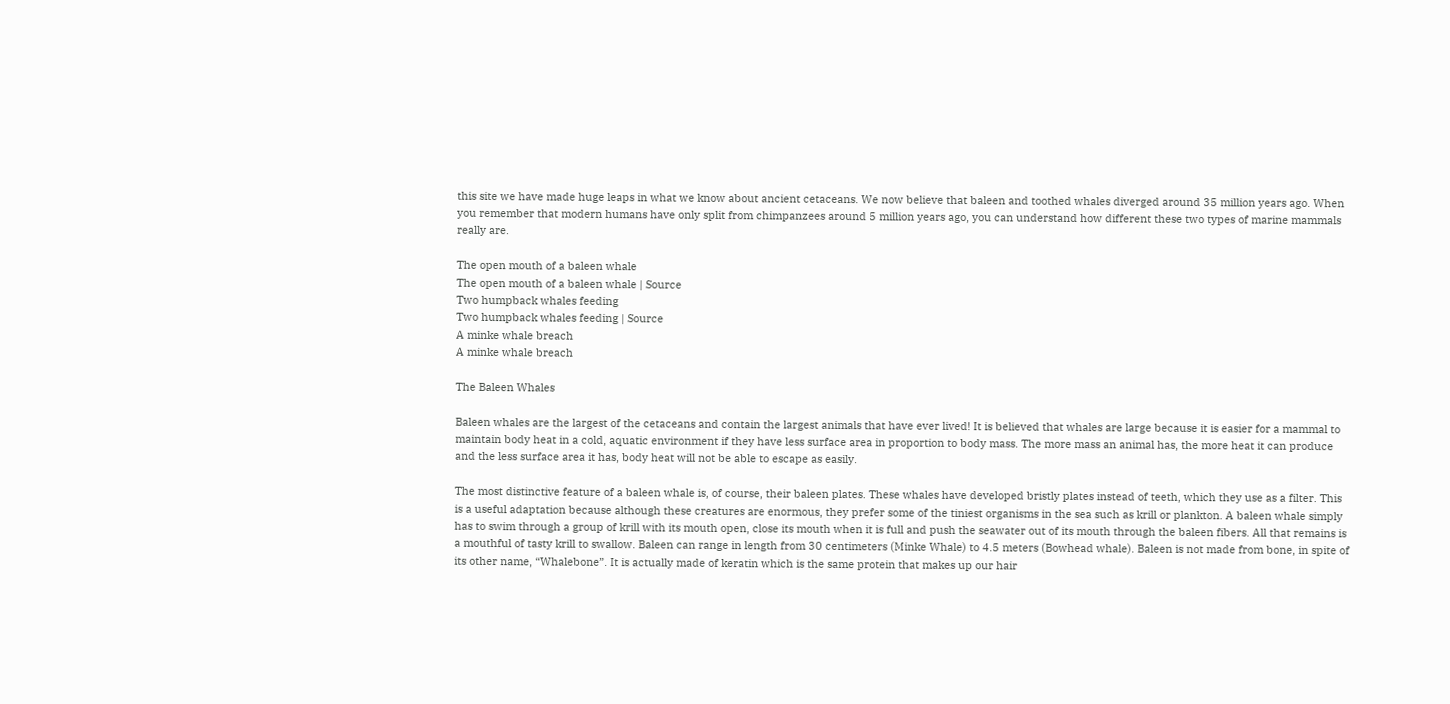this site we have made huge leaps in what we know about ancient cetaceans. We now believe that baleen and toothed whales diverged around 35 million years ago. When you remember that modern humans have only split from chimpanzees around 5 million years ago, you can understand how different these two types of marine mammals really are.

The open mouth of a baleen whale
The open mouth of a baleen whale | Source
Two humpback whales feeding
Two humpback whales feeding | Source
A minke whale breach
A minke whale breach

The Baleen Whales

Baleen whales are the largest of the cetaceans and contain the largest animals that have ever lived! It is believed that whales are large because it is easier for a mammal to maintain body heat in a cold, aquatic environment if they have less surface area in proportion to body mass. The more mass an animal has, the more heat it can produce and the less surface area it has, body heat will not be able to escape as easily.

The most distinctive feature of a baleen whale is, of course, their baleen plates. These whales have developed bristly plates instead of teeth, which they use as a filter. This is a useful adaptation because although these creatures are enormous, they prefer some of the tiniest organisms in the sea such as krill or plankton. A baleen whale simply has to swim through a group of krill with its mouth open, close its mouth when it is full and push the seawater out of its mouth through the baleen fibers. All that remains is a mouthful of tasty krill to swallow. Baleen can range in length from 30 centimeters (Minke Whale) to 4.5 meters (Bowhead whale). Baleen is not made from bone, in spite of its other name, “Whalebone”. It is actually made of keratin which is the same protein that makes up our hair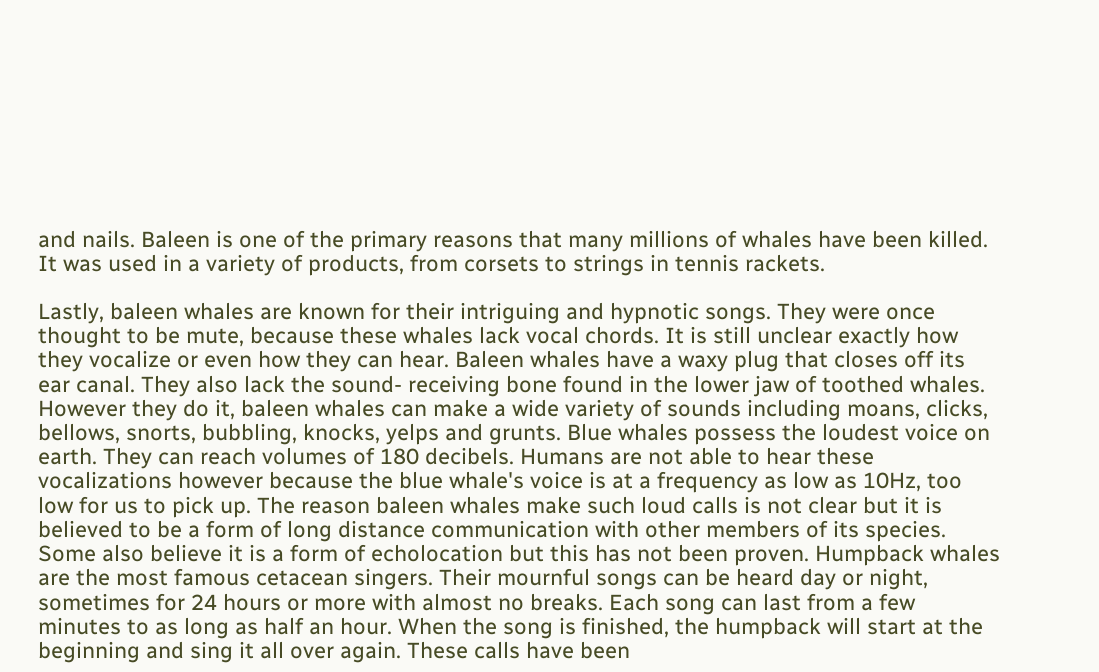and nails. Baleen is one of the primary reasons that many millions of whales have been killed. It was used in a variety of products, from corsets to strings in tennis rackets.

Lastly, baleen whales are known for their intriguing and hypnotic songs. They were once thought to be mute, because these whales lack vocal chords. It is still unclear exactly how they vocalize or even how they can hear. Baleen whales have a waxy plug that closes off its ear canal. They also lack the sound- receiving bone found in the lower jaw of toothed whales. However they do it, baleen whales can make a wide variety of sounds including moans, clicks, bellows, snorts, bubbling, knocks, yelps and grunts. Blue whales possess the loudest voice on earth. They can reach volumes of 180 decibels. Humans are not able to hear these vocalizations however because the blue whale's voice is at a frequency as low as 10Hz, too low for us to pick up. The reason baleen whales make such loud calls is not clear but it is believed to be a form of long distance communication with other members of its species. Some also believe it is a form of echolocation but this has not been proven. Humpback whales are the most famous cetacean singers. Their mournful songs can be heard day or night, sometimes for 24 hours or more with almost no breaks. Each song can last from a few minutes to as long as half an hour. When the song is finished, the humpback will start at the beginning and sing it all over again. These calls have been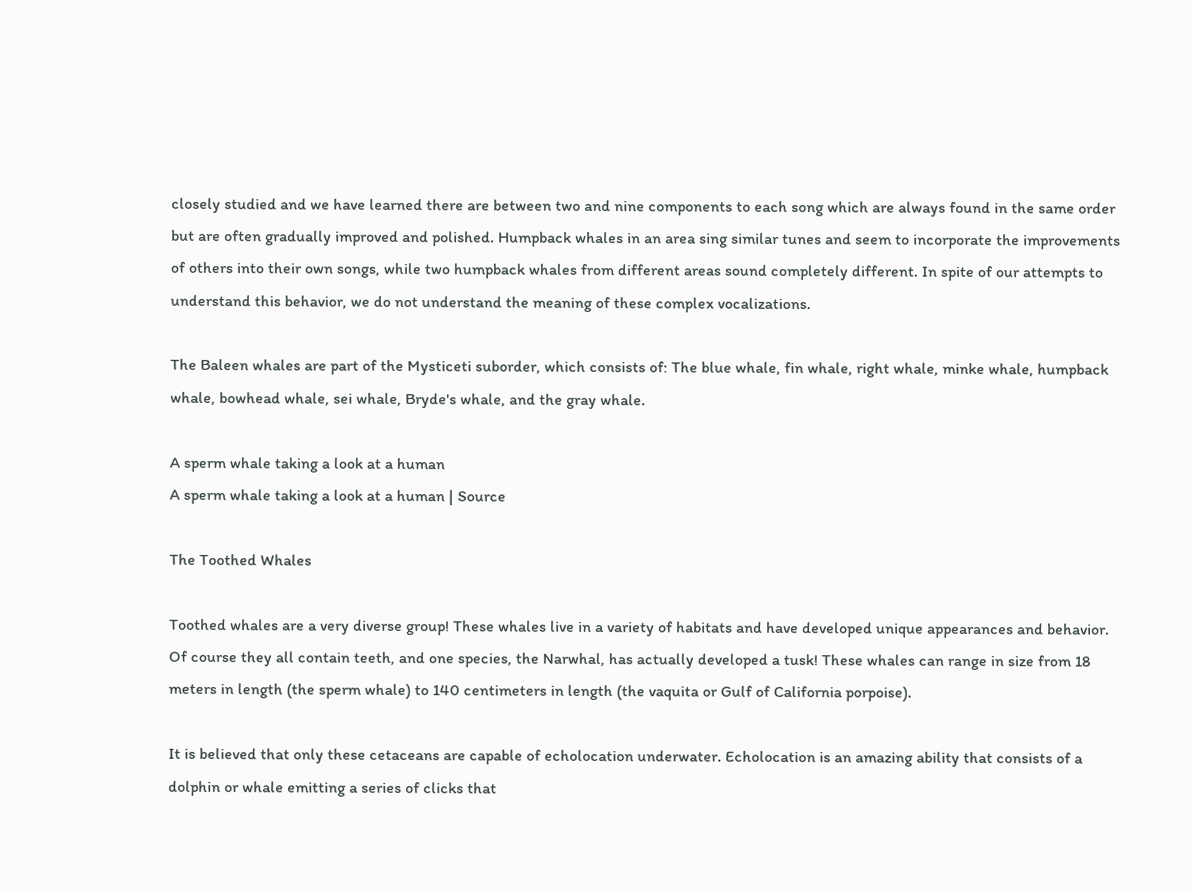closely studied and we have learned there are between two and nine components to each song which are always found in the same order but are often gradually improved and polished. Humpback whales in an area sing similar tunes and seem to incorporate the improvements of others into their own songs, while two humpback whales from different areas sound completely different. In spite of our attempts to understand this behavior, we do not understand the meaning of these complex vocalizations.

The Baleen whales are part of the Mysticeti suborder, which consists of: The blue whale, fin whale, right whale, minke whale, humpback whale, bowhead whale, sei whale, Bryde's whale, and the gray whale.

A sperm whale taking a look at a human
A sperm whale taking a look at a human | Source

The Toothed Whales

Toothed whales are a very diverse group! These whales live in a variety of habitats and have developed unique appearances and behavior. Of course they all contain teeth, and one species, the Narwhal, has actually developed a tusk! These whales can range in size from 18 meters in length (the sperm whale) to 140 centimeters in length (the vaquita or Gulf of California porpoise).

It is believed that only these cetaceans are capable of echolocation underwater. Echolocation is an amazing ability that consists of a dolphin or whale emitting a series of clicks that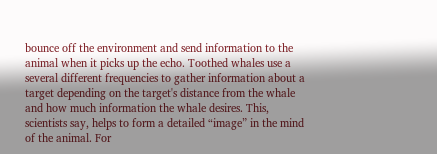bounce off the environment and send information to the animal when it picks up the echo. Toothed whales use a several different frequencies to gather information about a target depending on the target's distance from the whale and how much information the whale desires. This, scientists say, helps to form a detailed “image” in the mind of the animal. For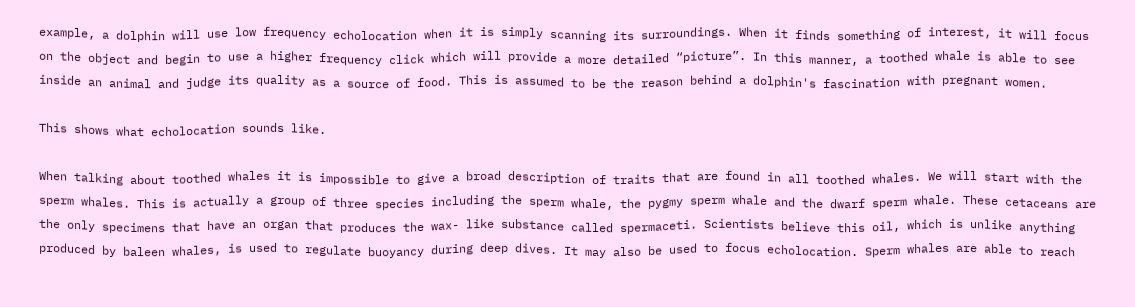example, a dolphin will use low frequency echolocation when it is simply scanning its surroundings. When it finds something of interest, it will focus on the object and begin to use a higher frequency click which will provide a more detailed “picture”. In this manner, a toothed whale is able to see inside an animal and judge its quality as a source of food. This is assumed to be the reason behind a dolphin's fascination with pregnant women.

This shows what echolocation sounds like.

When talking about toothed whales it is impossible to give a broad description of traits that are found in all toothed whales. We will start with the sperm whales. This is actually a group of three species including the sperm whale, the pygmy sperm whale and the dwarf sperm whale. These cetaceans are the only specimens that have an organ that produces the wax- like substance called spermaceti. Scientists believe this oil, which is unlike anything produced by baleen whales, is used to regulate buoyancy during deep dives. It may also be used to focus echolocation. Sperm whales are able to reach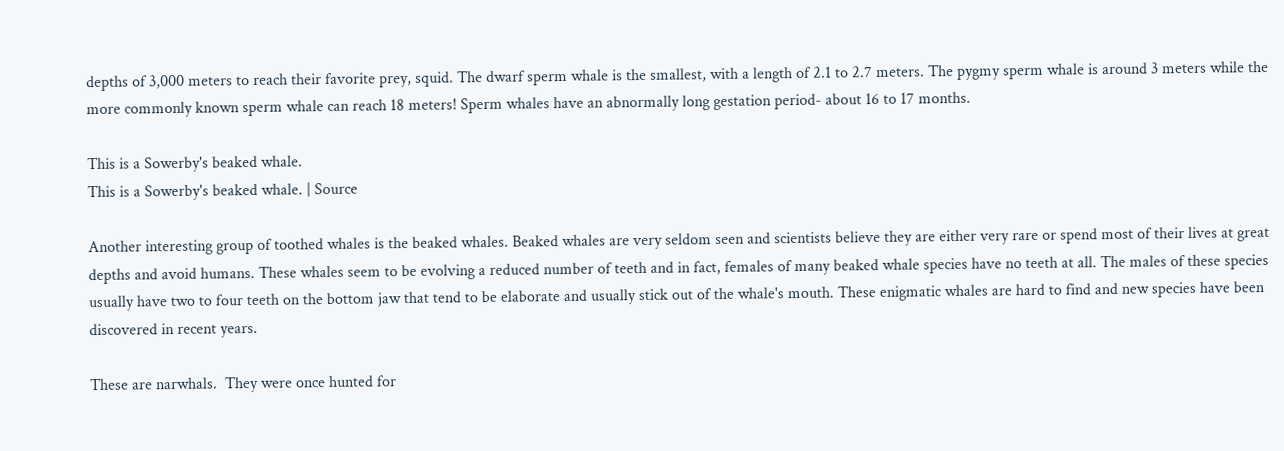depths of 3,000 meters to reach their favorite prey, squid. The dwarf sperm whale is the smallest, with a length of 2.1 to 2.7 meters. The pygmy sperm whale is around 3 meters while the more commonly known sperm whale can reach 18 meters! Sperm whales have an abnormally long gestation period- about 16 to 17 months.

This is a Sowerby's beaked whale.
This is a Sowerby's beaked whale. | Source

Another interesting group of toothed whales is the beaked whales. Beaked whales are very seldom seen and scientists believe they are either very rare or spend most of their lives at great depths and avoid humans. These whales seem to be evolving a reduced number of teeth and in fact, females of many beaked whale species have no teeth at all. The males of these species usually have two to four teeth on the bottom jaw that tend to be elaborate and usually stick out of the whale's mouth. These enigmatic whales are hard to find and new species have been discovered in recent years.

These are narwhals.  They were once hunted for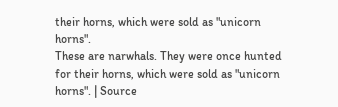their horns, which were sold as "unicorn horns".
These are narwhals. They were once hunted for their horns, which were sold as "unicorn horns". | Source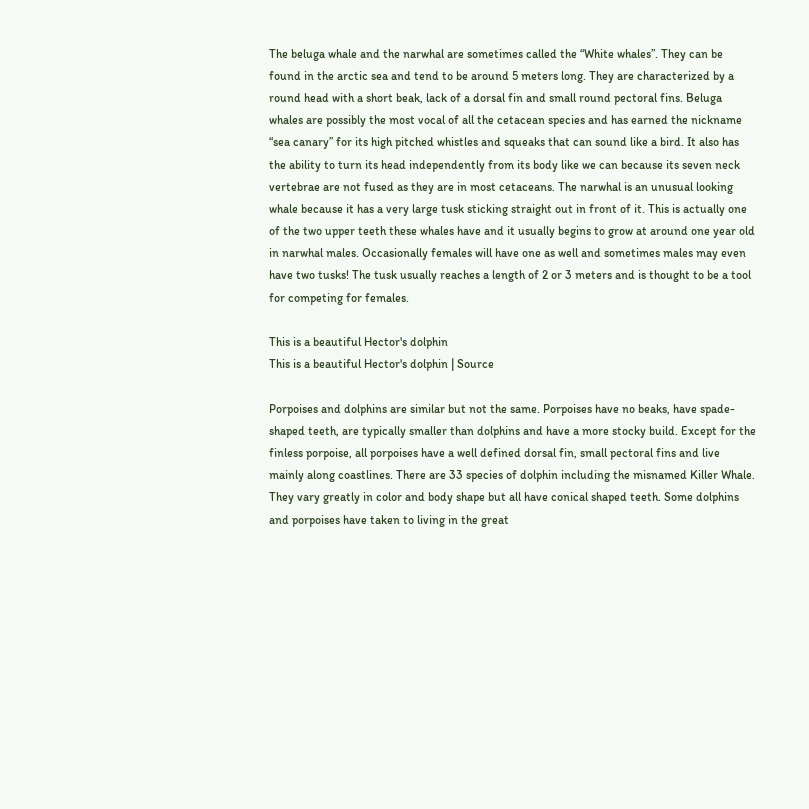The beluga whale and the narwhal are sometimes called the “White whales”. They can be found in the arctic sea and tend to be around 5 meters long. They are characterized by a round head with a short beak, lack of a dorsal fin and small round pectoral fins. Beluga whales are possibly the most vocal of all the cetacean species and has earned the nickname “sea canary” for its high pitched whistles and squeaks that can sound like a bird. It also has the ability to turn its head independently from its body like we can because its seven neck vertebrae are not fused as they are in most cetaceans. The narwhal is an unusual looking whale because it has a very large tusk sticking straight out in front of it. This is actually one of the two upper teeth these whales have and it usually begins to grow at around one year old in narwhal males. Occasionally females will have one as well and sometimes males may even have two tusks! The tusk usually reaches a length of 2 or 3 meters and is thought to be a tool for competing for females.

This is a beautiful Hector's dolphin
This is a beautiful Hector's dolphin | Source

Porpoises and dolphins are similar but not the same. Porpoises have no beaks, have spade- shaped teeth, are typically smaller than dolphins and have a more stocky build. Except for the finless porpoise, all porpoises have a well defined dorsal fin, small pectoral fins and live mainly along coastlines. There are 33 species of dolphin including the misnamed Killer Whale. They vary greatly in color and body shape but all have conical shaped teeth. Some dolphins and porpoises have taken to living in the great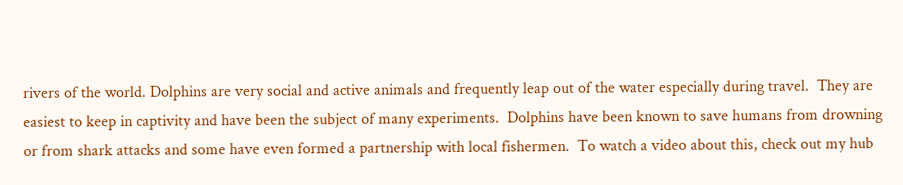rivers of the world. Dolphins are very social and active animals and frequently leap out of the water especially during travel.  They are easiest to keep in captivity and have been the subject of many experiments.  Dolphins have been known to save humans from drowning or from shark attacks and some have even formed a partnership with local fishermen.  To watch a video about this, check out my hub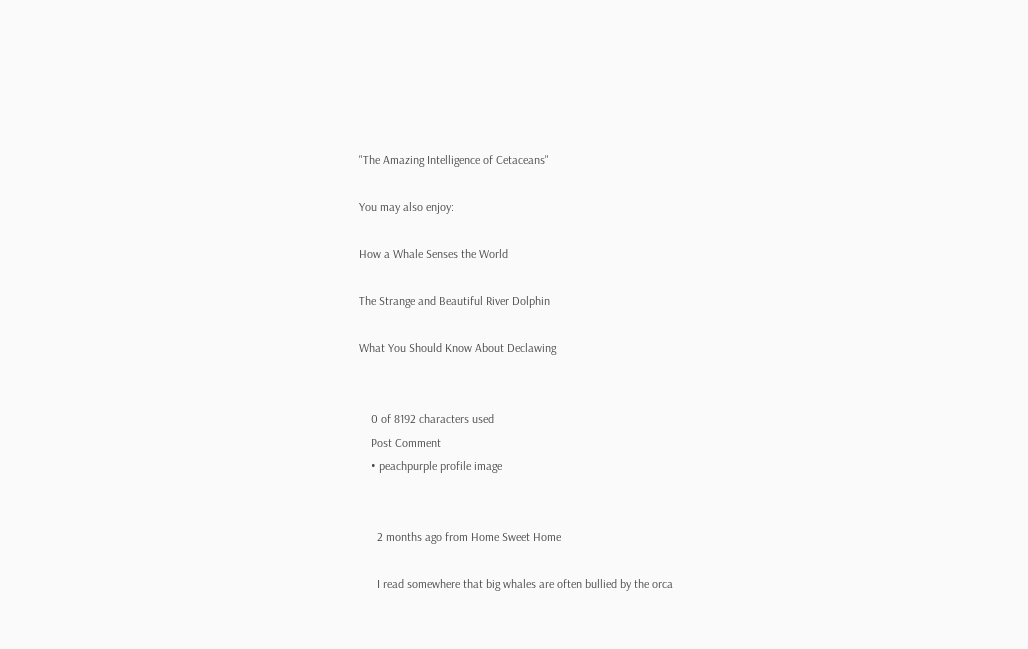"The Amazing Intelligence of Cetaceans"

You may also enjoy:

How a Whale Senses the World

The Strange and Beautiful River Dolphin

What You Should Know About Declawing


    0 of 8192 characters used
    Post Comment
    • peachpurple profile image


      2 months ago from Home Sweet Home

      I read somewhere that big whales are often bullied by the orca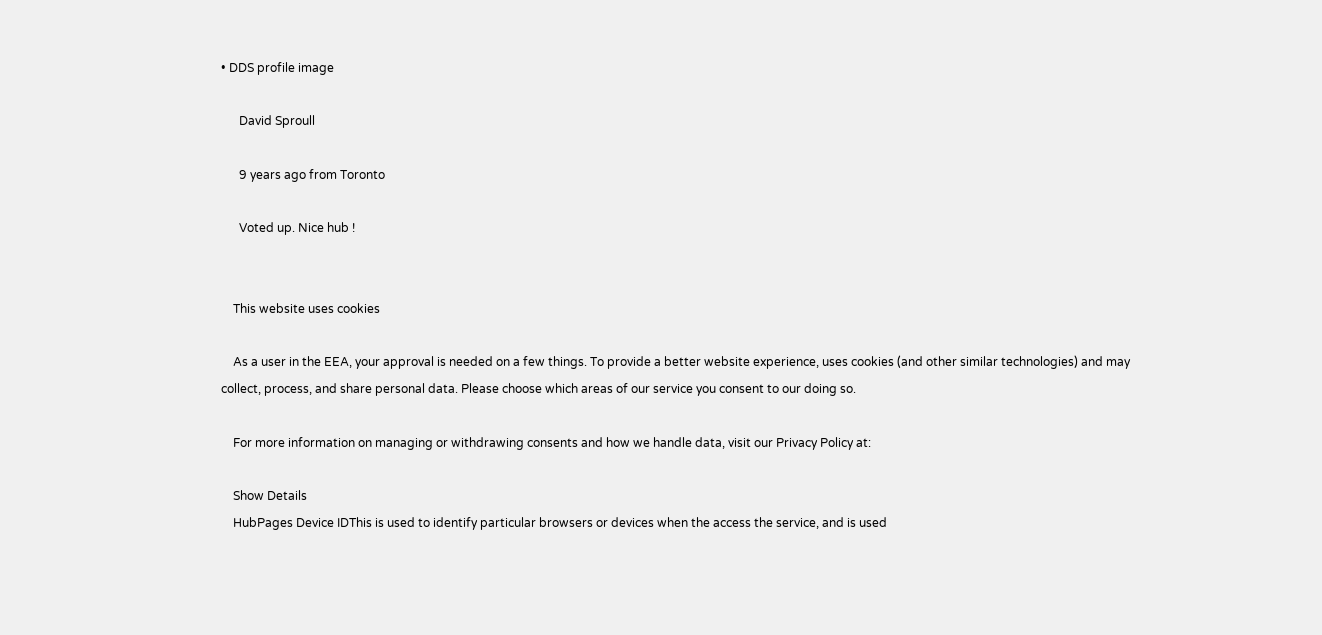• DDS profile image

      David Sproull

      9 years ago from Toronto

      Voted up. Nice hub !


    This website uses cookies

    As a user in the EEA, your approval is needed on a few things. To provide a better website experience, uses cookies (and other similar technologies) and may collect, process, and share personal data. Please choose which areas of our service you consent to our doing so.

    For more information on managing or withdrawing consents and how we handle data, visit our Privacy Policy at:

    Show Details
    HubPages Device IDThis is used to identify particular browsers or devices when the access the service, and is used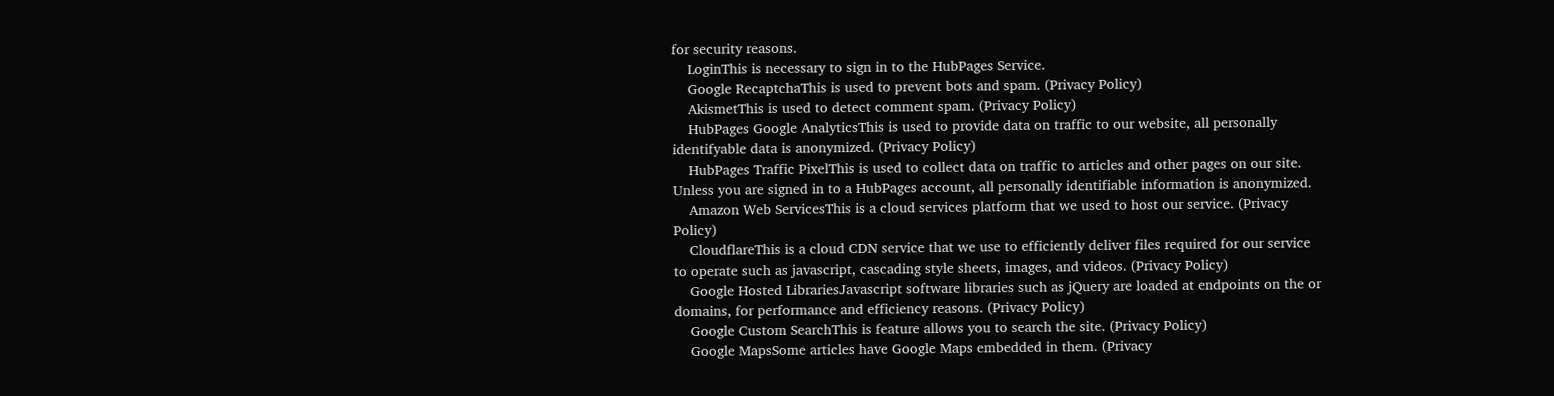for security reasons.
    LoginThis is necessary to sign in to the HubPages Service.
    Google RecaptchaThis is used to prevent bots and spam. (Privacy Policy)
    AkismetThis is used to detect comment spam. (Privacy Policy)
    HubPages Google AnalyticsThis is used to provide data on traffic to our website, all personally identifyable data is anonymized. (Privacy Policy)
    HubPages Traffic PixelThis is used to collect data on traffic to articles and other pages on our site. Unless you are signed in to a HubPages account, all personally identifiable information is anonymized.
    Amazon Web ServicesThis is a cloud services platform that we used to host our service. (Privacy Policy)
    CloudflareThis is a cloud CDN service that we use to efficiently deliver files required for our service to operate such as javascript, cascading style sheets, images, and videos. (Privacy Policy)
    Google Hosted LibrariesJavascript software libraries such as jQuery are loaded at endpoints on the or domains, for performance and efficiency reasons. (Privacy Policy)
    Google Custom SearchThis is feature allows you to search the site. (Privacy Policy)
    Google MapsSome articles have Google Maps embedded in them. (Privacy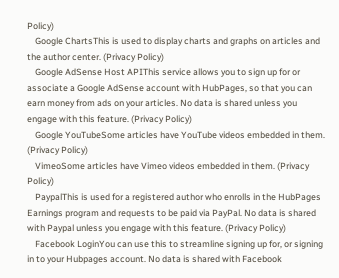Policy)
    Google ChartsThis is used to display charts and graphs on articles and the author center. (Privacy Policy)
    Google AdSense Host APIThis service allows you to sign up for or associate a Google AdSense account with HubPages, so that you can earn money from ads on your articles. No data is shared unless you engage with this feature. (Privacy Policy)
    Google YouTubeSome articles have YouTube videos embedded in them. (Privacy Policy)
    VimeoSome articles have Vimeo videos embedded in them. (Privacy Policy)
    PaypalThis is used for a registered author who enrolls in the HubPages Earnings program and requests to be paid via PayPal. No data is shared with Paypal unless you engage with this feature. (Privacy Policy)
    Facebook LoginYou can use this to streamline signing up for, or signing in to your Hubpages account. No data is shared with Facebook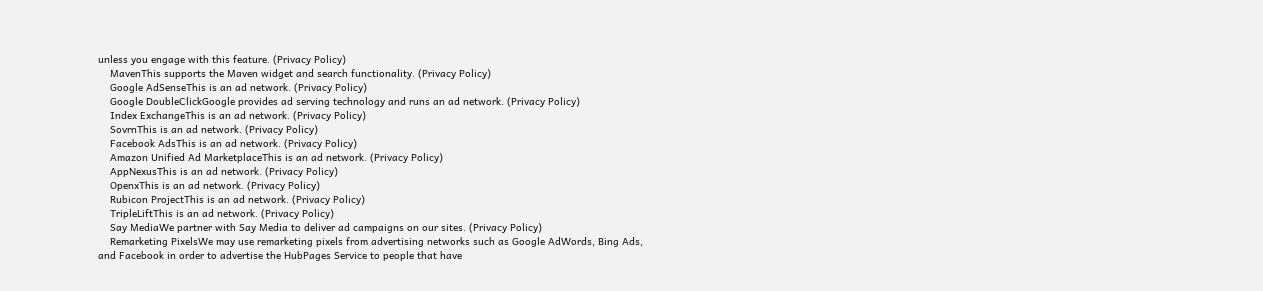unless you engage with this feature. (Privacy Policy)
    MavenThis supports the Maven widget and search functionality. (Privacy Policy)
    Google AdSenseThis is an ad network. (Privacy Policy)
    Google DoubleClickGoogle provides ad serving technology and runs an ad network. (Privacy Policy)
    Index ExchangeThis is an ad network. (Privacy Policy)
    SovrnThis is an ad network. (Privacy Policy)
    Facebook AdsThis is an ad network. (Privacy Policy)
    Amazon Unified Ad MarketplaceThis is an ad network. (Privacy Policy)
    AppNexusThis is an ad network. (Privacy Policy)
    OpenxThis is an ad network. (Privacy Policy)
    Rubicon ProjectThis is an ad network. (Privacy Policy)
    TripleLiftThis is an ad network. (Privacy Policy)
    Say MediaWe partner with Say Media to deliver ad campaigns on our sites. (Privacy Policy)
    Remarketing PixelsWe may use remarketing pixels from advertising networks such as Google AdWords, Bing Ads, and Facebook in order to advertise the HubPages Service to people that have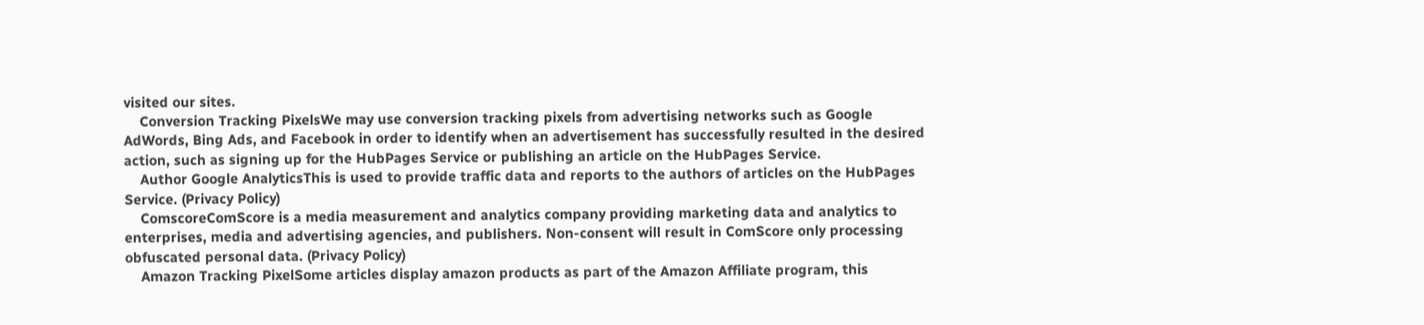visited our sites.
    Conversion Tracking PixelsWe may use conversion tracking pixels from advertising networks such as Google AdWords, Bing Ads, and Facebook in order to identify when an advertisement has successfully resulted in the desired action, such as signing up for the HubPages Service or publishing an article on the HubPages Service.
    Author Google AnalyticsThis is used to provide traffic data and reports to the authors of articles on the HubPages Service. (Privacy Policy)
    ComscoreComScore is a media measurement and analytics company providing marketing data and analytics to enterprises, media and advertising agencies, and publishers. Non-consent will result in ComScore only processing obfuscated personal data. (Privacy Policy)
    Amazon Tracking PixelSome articles display amazon products as part of the Amazon Affiliate program, this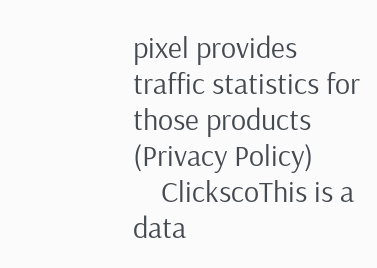pixel provides traffic statistics for those products (Privacy Policy)
    ClickscoThis is a data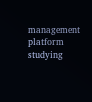management platform studying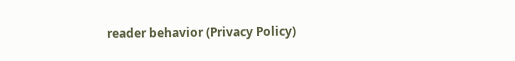reader behavior (Privacy Policy)